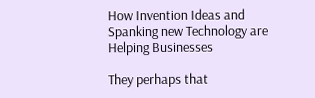How Invention Ideas and Spanking new Technology are Helping Businesses

They perhaps that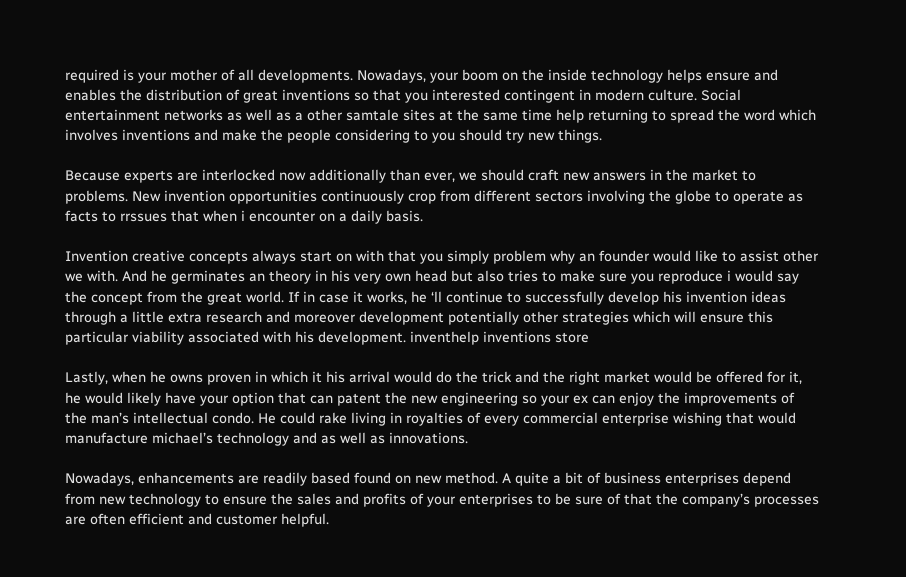required is your mother of all developments. Nowadays, your boom on the inside technology helps ensure and enables the distribution of great inventions so that you interested contingent in modern culture. Social entertainment networks as well as a other samtale sites at the same time help returning to spread the word which involves inventions and make the people considering to you should try new things.

Because experts are interlocked now additionally than ever, we should craft new answers in the market to problems. New invention opportunities continuously crop from different sectors involving the globe to operate as facts to rrssues that when i encounter on a daily basis.

Invention creative concepts always start on with that you simply problem why an founder would like to assist other we with. And he germinates an theory in his very own head but also tries to make sure you reproduce i would say the concept from the great world. If in case it works, he ‘ll continue to successfully develop his invention ideas through a little extra research and moreover development potentially other strategies which will ensure this particular viability associated with his development. inventhelp inventions store

Lastly, when he owns proven in which it his arrival would do the trick and the right market would be offered for it, he would likely have your option that can patent the new engineering so your ex can enjoy the improvements of the man’s intellectual condo. He could rake living in royalties of every commercial enterprise wishing that would manufacture michael’s technology and as well as innovations.

Nowadays, enhancements are readily based found on new method. A quite a bit of business enterprises depend from new technology to ensure the sales and profits of your enterprises to be sure of that the company’s processes are often efficient and customer helpful.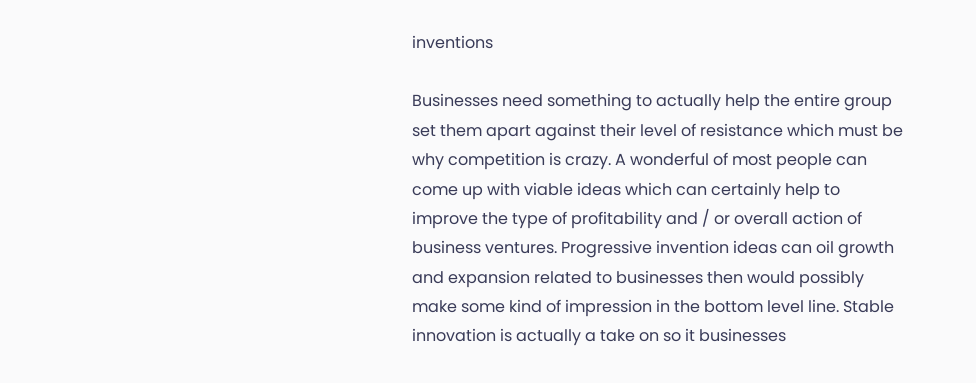inventions

Businesses need something to actually help the entire group set them apart against their level of resistance which must be why competition is crazy. A wonderful of most people can come up with viable ideas which can certainly help to improve the type of profitability and / or overall action of business ventures. Progressive invention ideas can oil growth and expansion related to businesses then would possibly make some kind of impression in the bottom level line. Stable innovation is actually a take on so it businesses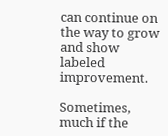can continue on the way to grow and show labeled improvement.

Sometimes, much if the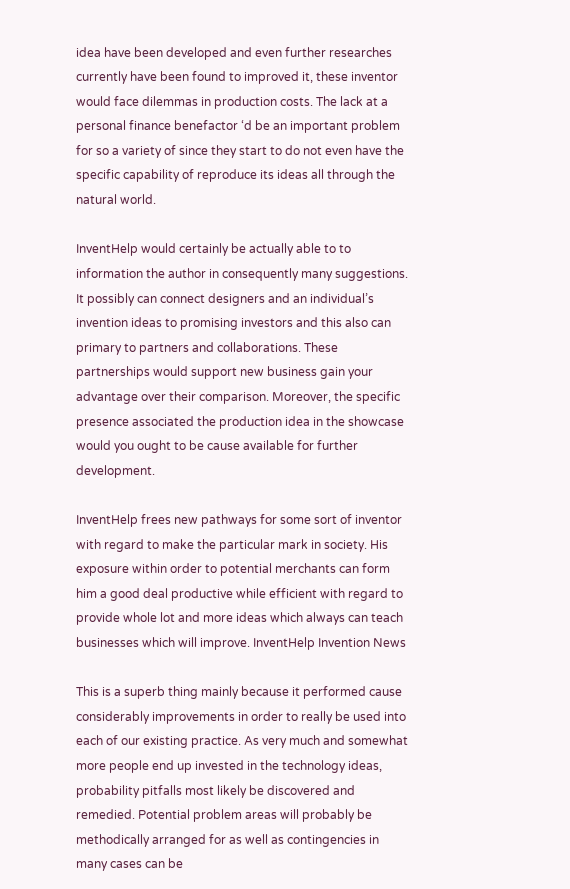idea have been developed and even further researches currently have been found to improved it, these inventor would face dilemmas in production costs. The lack at a personal finance benefactor ‘d be an important problem for so a variety of since they start to do not even have the specific capability of reproduce its ideas all through the natural world.

InventHelp would certainly be actually able to to information the author in consequently many suggestions. It possibly can connect designers and an individual’s invention ideas to promising investors and this also can primary to partners and collaborations. These partnerships would support new business gain your advantage over their comparison. Moreover, the specific presence associated the production idea in the showcase would you ought to be cause available for further development.

InventHelp frees new pathways for some sort of inventor with regard to make the particular mark in society. His exposure within order to potential merchants can form him a good deal productive while efficient with regard to provide whole lot and more ideas which always can teach businesses which will improve. InventHelp Invention News

This is a superb thing mainly because it performed cause considerably improvements in order to really be used into each of our existing practice. As very much and somewhat more people end up invested in the technology ideas, probability pitfalls most likely be discovered and remedied. Potential problem areas will probably be methodically arranged for as well as contingencies in many cases can be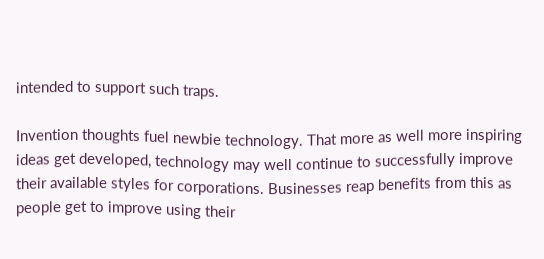intended to support such traps.

Invention thoughts fuel newbie technology. That more as well more inspiring ideas get developed, technology may well continue to successfully improve their available styles for corporations. Businesses reap benefits from this as people get to improve using their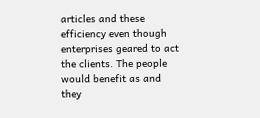articles and these efficiency even though enterprises geared to act the clients. The people would benefit as and they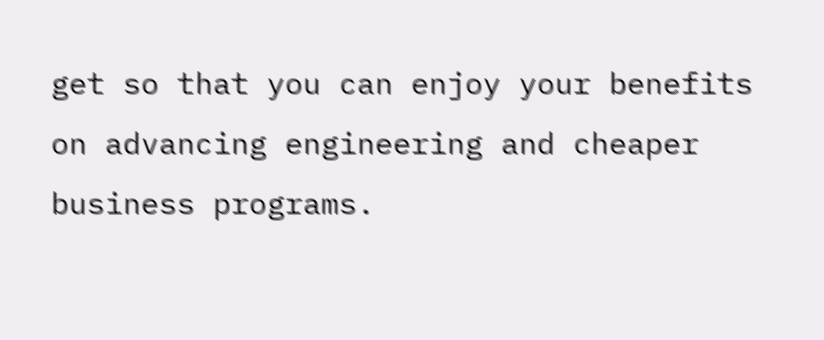get so that you can enjoy your benefits on advancing engineering and cheaper business programs.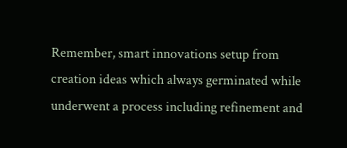Remember, smart innovations setup from creation ideas which always germinated while underwent a process including refinement and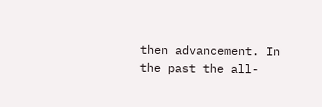then advancement. In the past the all-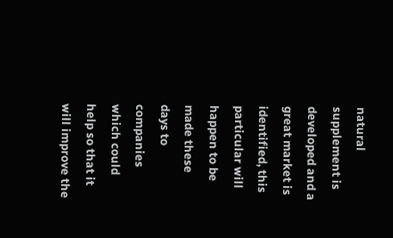natural supplement is developed and a great market is identified, this particular will happen to be made these days to companies which could help so that it will improve the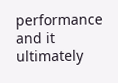performance and it ultimately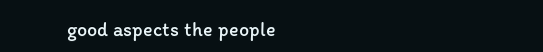good aspects the people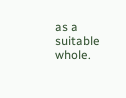as a suitable whole.